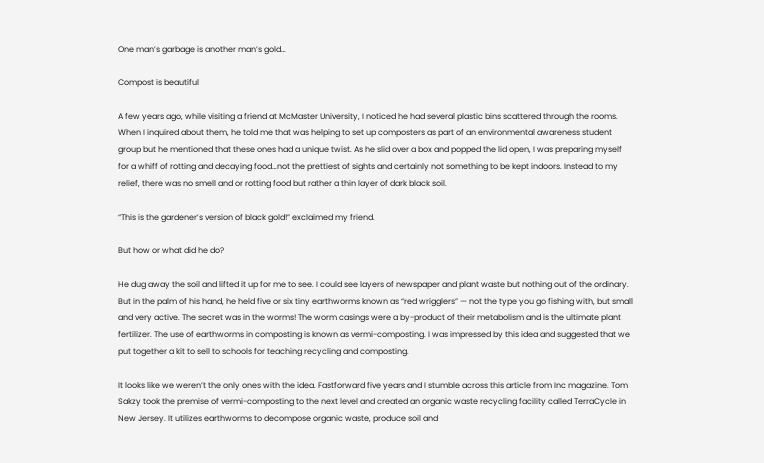One man’s garbage is another man’s gold…

Compost is beautiful

A few years ago, while visiting a friend at McMaster University, I noticed he had several plastic bins scattered through the rooms. When I inquired about them, he told me that was helping to set up composters as part of an environmental awareness student group but he mentioned that these ones had a unique twist. As he slid over a box and popped the lid open, I was preparing myself for a whiff of rotting and decaying food…not the prettiest of sights and certainly not something to be kept indoors. Instead to my relief, there was no smell and or rotting food but rather a thin layer of dark black soil.

“This is the gardener’s version of black gold!” exclaimed my friend.

But how or what did he do?

He dug away the soil and lifted it up for me to see. I could see layers of newspaper and plant waste but nothing out of the ordinary. But in the palm of his hand, he held five or six tiny earthworms known as “red wrigglers” — not the type you go fishing with, but small and very active. The secret was in the worms! The worm casings were a by-product of their metabolism and is the ultimate plant fertilizer. The use of earthworms in composting is known as vermi-composting. I was impressed by this idea and suggested that we put together a kit to sell to schools for teaching recycling and composting.

It looks like we weren’t the only ones with the idea. Fastforward five years and I stumble across this article from Inc magazine. Tom Sakzy took the premise of vermi-composting to the next level and created an organic waste recycling facility called TerraCycle in New Jersey. It utilizes earthworms to decompose organic waste, produce soil and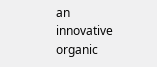an innovative organic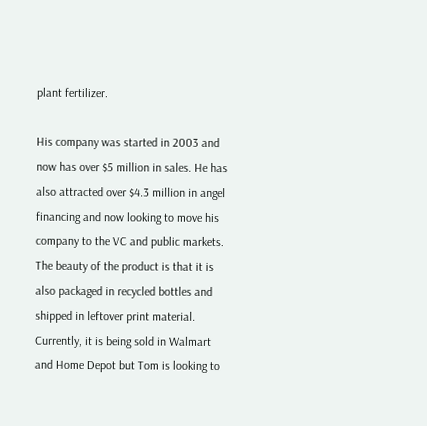plant fertilizer.

His company was started in 2003 and now has over $5 million in sales. He has also attracted over $4.3 million in angel financing and now looking to move his company to the VC and public markets. The beauty of the product is that it is also packaged in recycled bottles and shipped in leftover print material. Currently, it is being sold in Walmart and Home Depot but Tom is looking to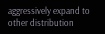aggressively expand to other distribution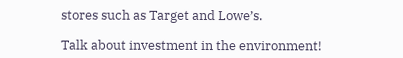stores such as Target and Lowe’s.

Talk about investment in the environment!